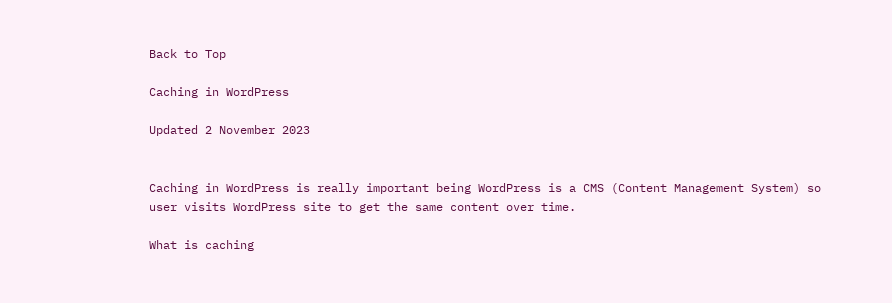Back to Top

Caching in WordPress

Updated 2 November 2023


Caching in WordPress is really important being WordPress is a CMS (Content Management System) so user visits WordPress site to get the same content over time.

What is caching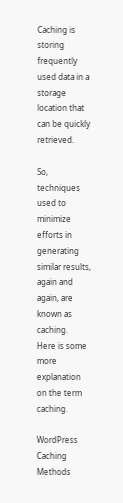Caching is storing frequently used data in a storage location that can be quickly retrieved.

So, techniques used to minimize efforts in generating similar results, again and again, are known as caching.
Here is some more explanation on the term caching.

WordPress Caching Methods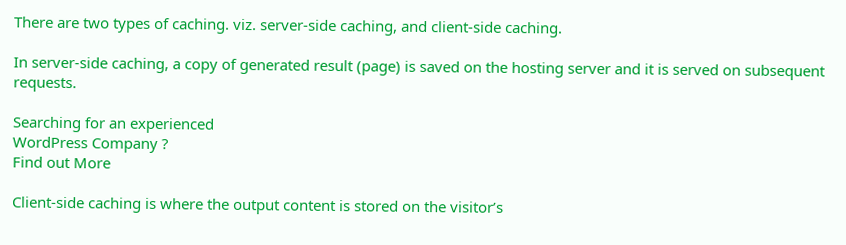There are two types of caching. viz. server-side caching, and client-side caching.

In server-side caching, a copy of generated result (page) is saved on the hosting server and it is served on subsequent requests.

Searching for an experienced
WordPress Company ?
Find out More

Client-side caching is where the output content is stored on the visitor’s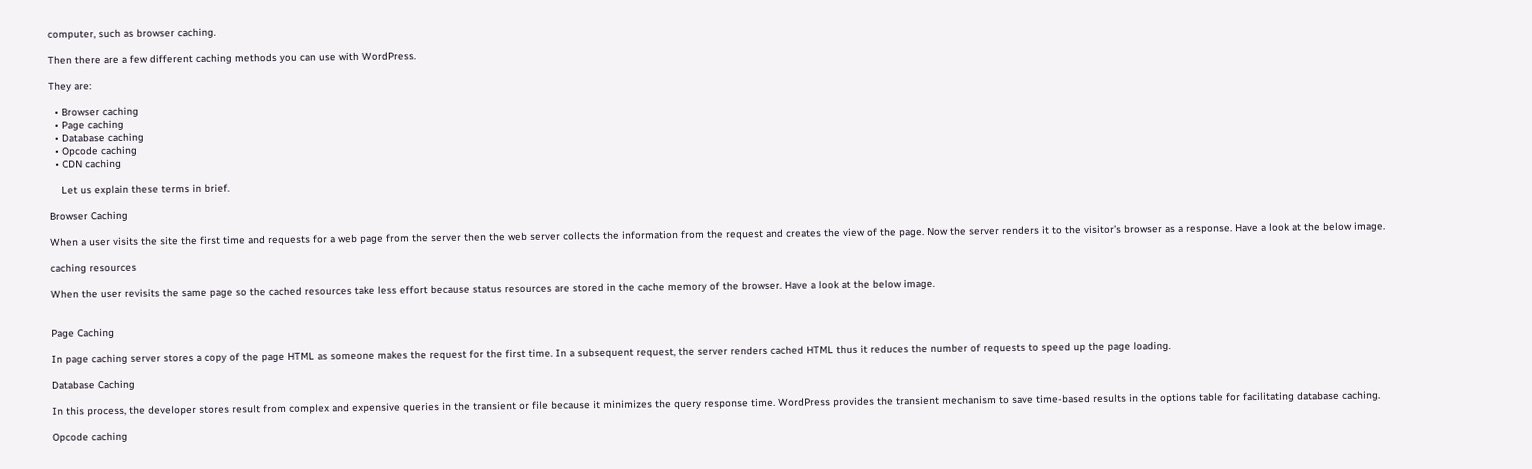computer, such as browser caching.

Then there are a few different caching methods you can use with WordPress.

They are:

  • Browser caching
  • Page caching
  • Database caching
  • Opcode caching
  • CDN caching

    Let us explain these terms in brief.

Browser Caching

When a user visits the site the first time and requests for a web page from the server then the web server collects the information from the request and creates the view of the page. Now the server renders it to the visitor’s browser as a response. Have a look at the below image.

caching resources

When the user revisits the same page so the cached resources take less effort because status resources are stored in the cache memory of the browser. Have a look at the below image.


Page Caching

In page caching server stores a copy of the page HTML as someone makes the request for the first time. In a subsequent request, the server renders cached HTML thus it reduces the number of requests to speed up the page loading.

Database Caching

In this process, the developer stores result from complex and expensive queries in the transient or file because it minimizes the query response time. WordPress provides the transient mechanism to save time-based results in the options table for facilitating database caching.

Opcode caching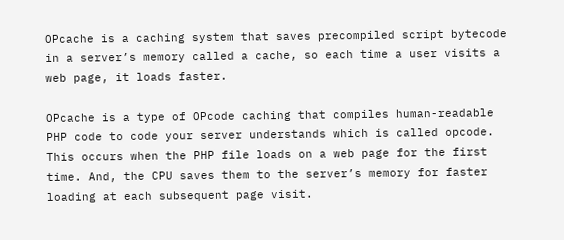OPcache is a caching system that saves precompiled script bytecode in a server’s memory called a cache, so each time a user visits a web page, it loads faster.

OPcache is a type of OPcode caching that compiles human-readable PHP code to code your server understands which is called opcode. This occurs when the PHP file loads on a web page for the first time. And, the CPU saves them to the server’s memory for faster loading at each subsequent page visit.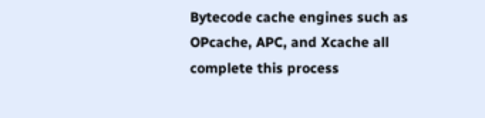Bytecode cache engines such as OPcache, APC, and Xcache all complete this process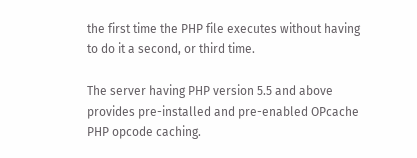the first time the PHP file executes without having to do it a second, or third time.

The server having PHP version 5.5 and above provides pre-installed and pre-enabled OPcache PHP opcode caching.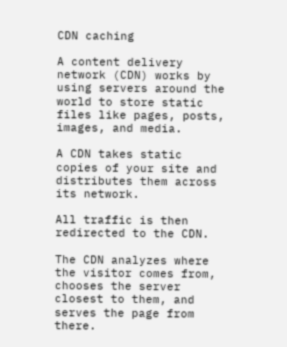CDN caching

A content delivery network (CDN) works by using servers around the world to store static files like pages, posts, images, and media.

A CDN takes static copies of your site and distributes them across its network.

All traffic is then redirected to the CDN.

The CDN analyzes where the visitor comes from, chooses the server closest to them, and serves the page from there.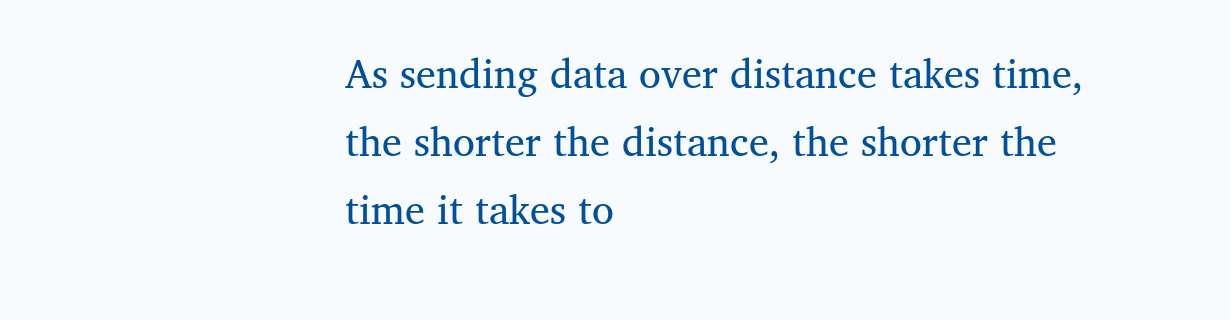As sending data over distance takes time, the shorter the distance, the shorter the time it takes to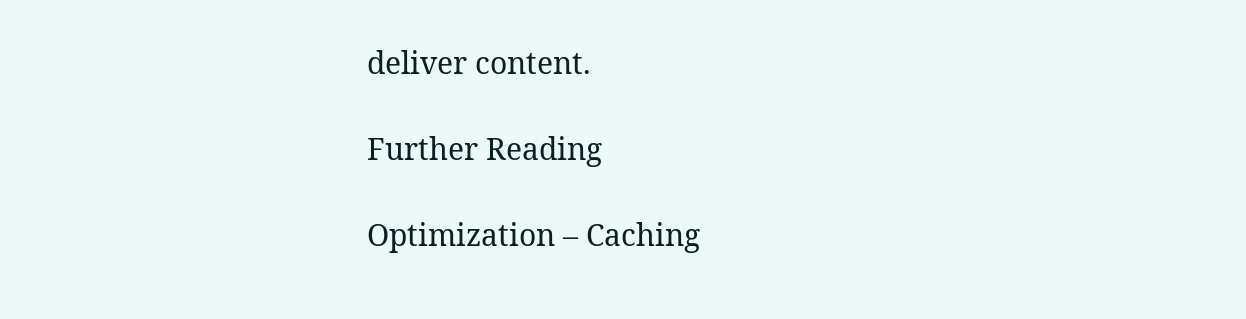deliver content.

Further Reading

Optimization – Caching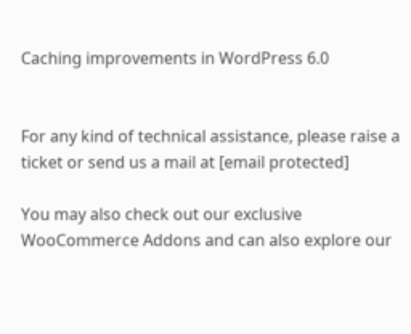Caching improvements in WordPress 6.0


For any kind of technical assistance, please raise a ticket or send us a mail at [email protected]

You may also check out our exclusive WooCommerce Addons and can also explore our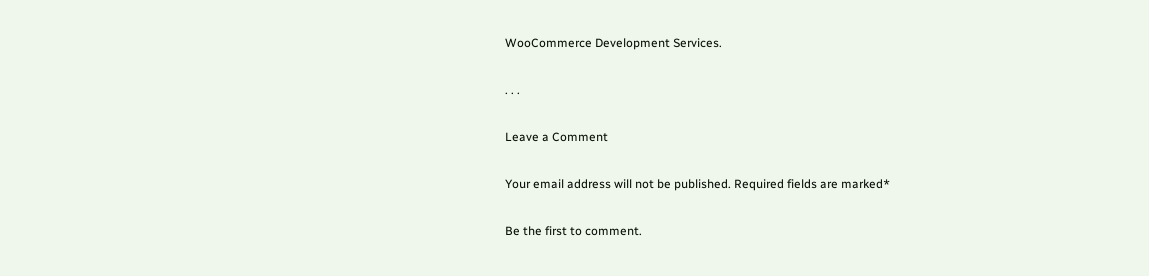WooCommerce Development Services.

. . .

Leave a Comment

Your email address will not be published. Required fields are marked*

Be the first to comment.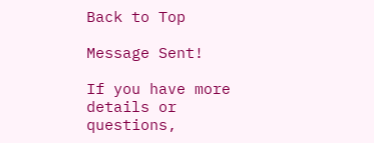Back to Top

Message Sent!

If you have more details or questions,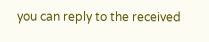you can reply to the received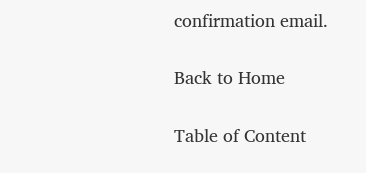confirmation email.

Back to Home

Table of Content